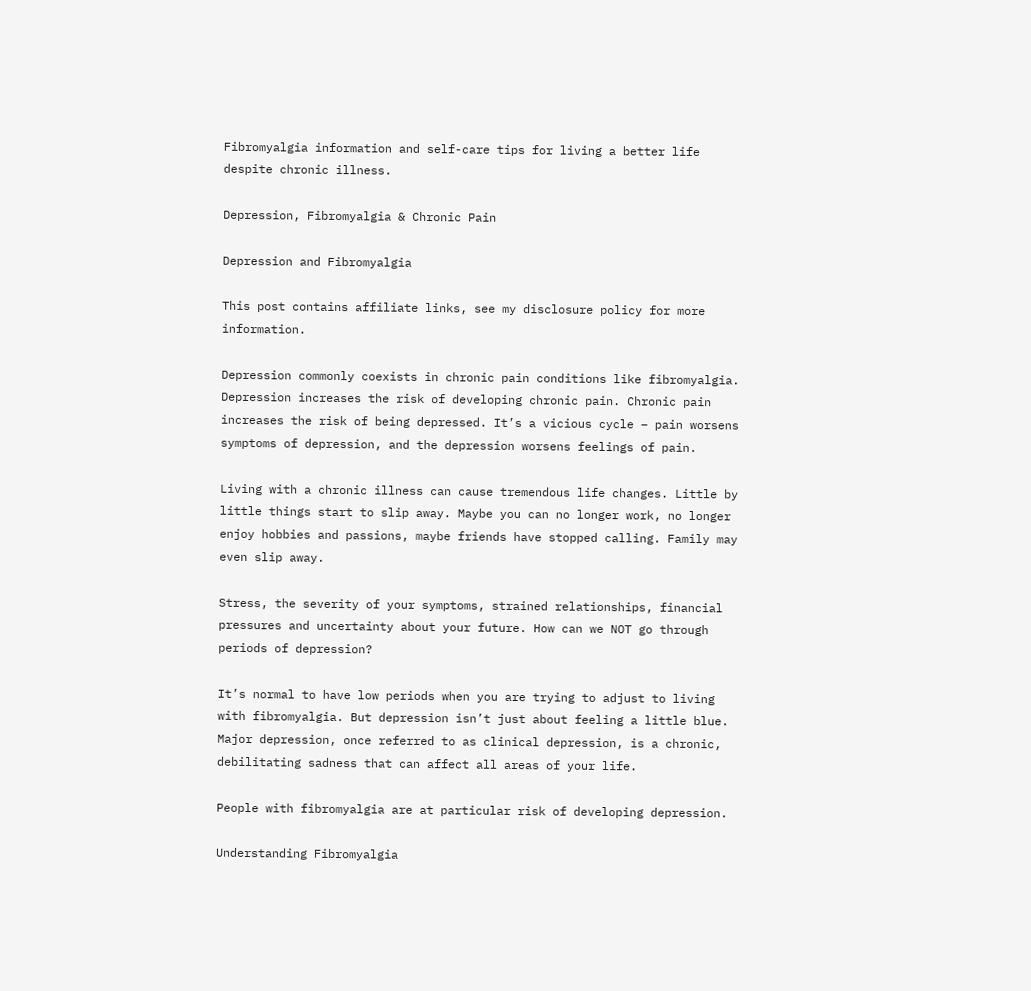Fibromyalgia information and self-care tips for living a better life despite chronic illness.

Depression, Fibromyalgia & Chronic Pain

Depression and Fibromyalgia

This post contains affiliate links, see my disclosure policy for more information.

Depression commonly coexists in chronic pain conditions like fibromyalgia. Depression increases the risk of developing chronic pain. Chronic pain increases the risk of being depressed. It’s a vicious cycle – pain worsens symptoms of depression, and the depression worsens feelings of pain.

Living with a chronic illness can cause tremendous life changes. Little by little things start to slip away. Maybe you can no longer work, no longer enjoy hobbies and passions, maybe friends have stopped calling. Family may even slip away.

Stress, the severity of your symptoms, strained relationships, financial pressures and uncertainty about your future. How can we NOT go through periods of depression?

It’s normal to have low periods when you are trying to adjust to living with fibromyalgia. But depression isn’t just about feeling a little blue. Major depression, once referred to as clinical depression, is a chronic, debilitating sadness that can affect all areas of your life.

People with fibromyalgia are at particular risk of developing depression.

Understanding Fibromyalgia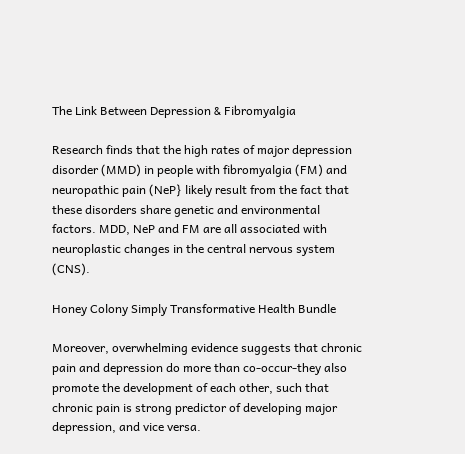The Link Between Depression & Fibromyalgia

Research finds that the high rates of major depression disorder (MMD) in people with fibromyalgia (FM) and neuropathic pain (NeP} likely result from the fact that these disorders share genetic and environmental factors. MDD, NeP and FM are all associated with neuroplastic changes in the central nervous system (CNS).

Honey Colony Simply Transformative Health Bundle

Moreover, overwhelming evidence suggests that chronic pain and depression do more than co-occur-they also promote the development of each other, such that chronic pain is strong predictor of developing major depression, and vice versa.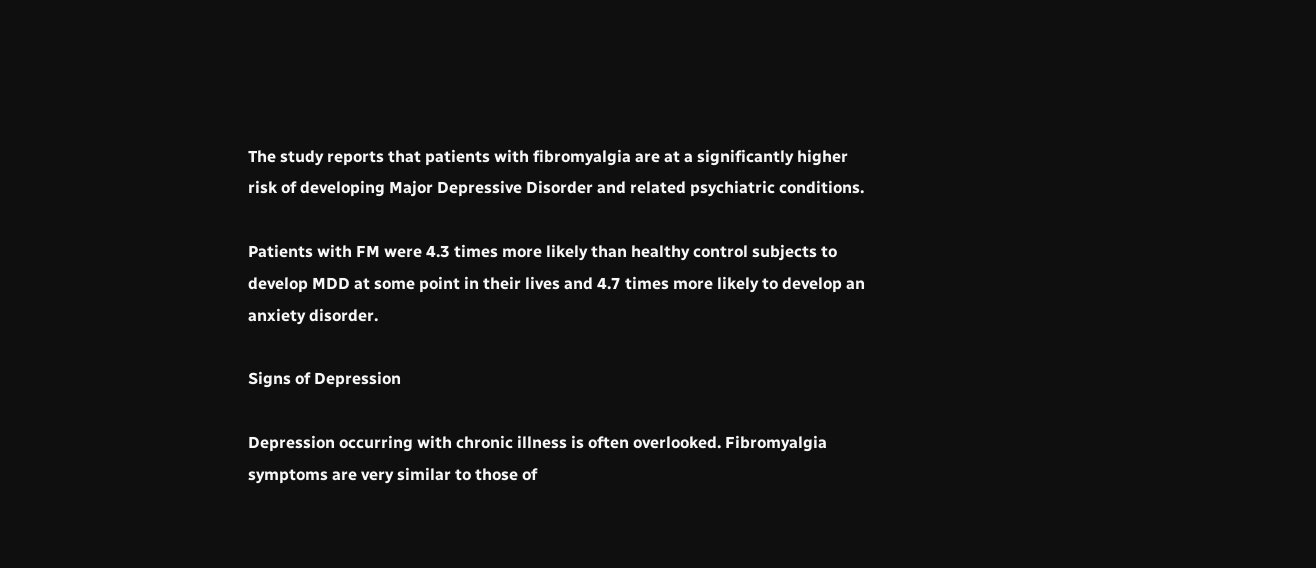The study reports that patients with fibromyalgia are at a significantly higher risk of developing Major Depressive Disorder and related psychiatric conditions.

Patients with FM were 4.3 times more likely than healthy control subjects to develop MDD at some point in their lives and 4.7 times more likely to develop an anxiety disorder.

Signs of Depression

Depression occurring with chronic illness is often overlooked. Fibromyalgia symptoms are very similar to those of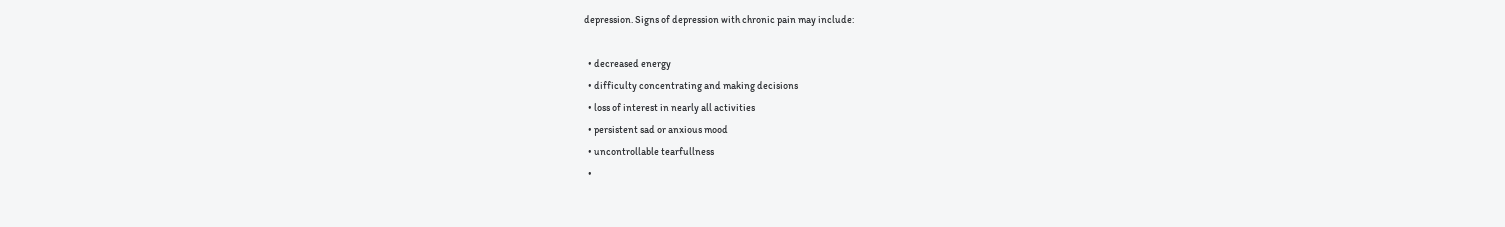depression. Signs of depression with chronic pain may include:

  • decreased energy
  • difficulty concentrating and making decisions
  • loss of interest in nearly all activities
  • persistent sad or anxious mood
  • uncontrollable tearfullness
  •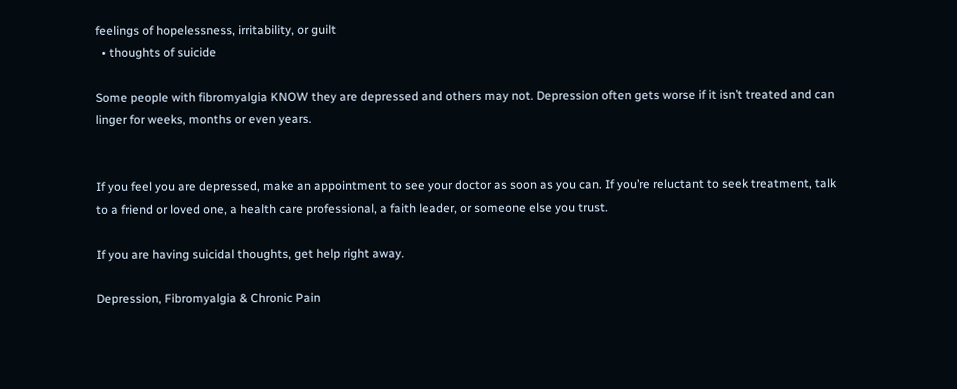feelings of hopelessness, irritability, or guilt
  • thoughts of suicide

Some people with fibromyalgia KNOW they are depressed and others may not. Depression often gets worse if it isn’t treated and can linger for weeks, months or even years.


If you feel you are depressed, make an appointment to see your doctor as soon as you can. If you’re reluctant to seek treatment, talk to a friend or loved one, a health care professional, a faith leader, or someone else you trust.

If you are having suicidal thoughts, get help right away.

Depression, Fibromyalgia & Chronic Pain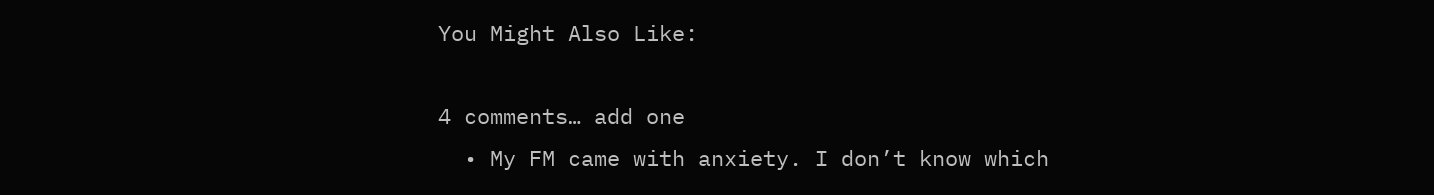You Might Also Like:

4 comments… add one
  • My FM came with anxiety. I don’t know which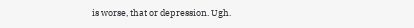is worse, that or depression. Ugh.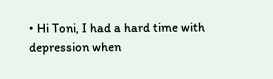• Hi Toni, I had a hard time with depression when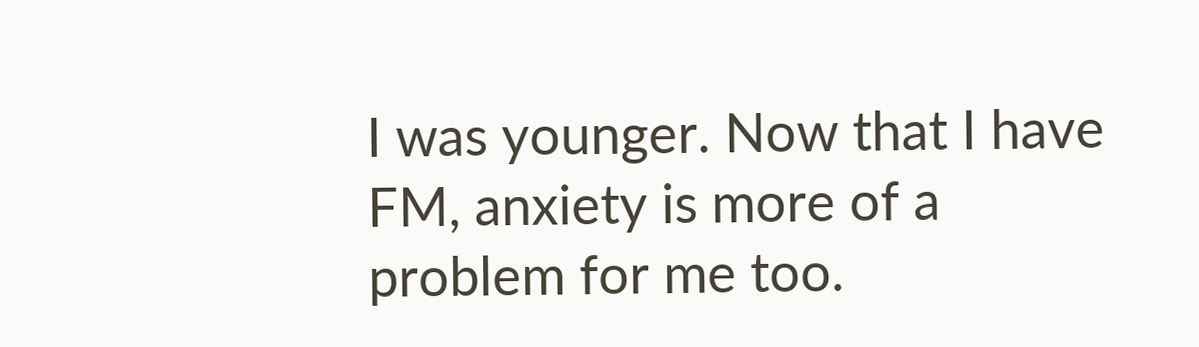I was younger. Now that I have FM, anxiety is more of a problem for me too.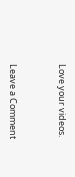Love your videos.


Leave a Comment